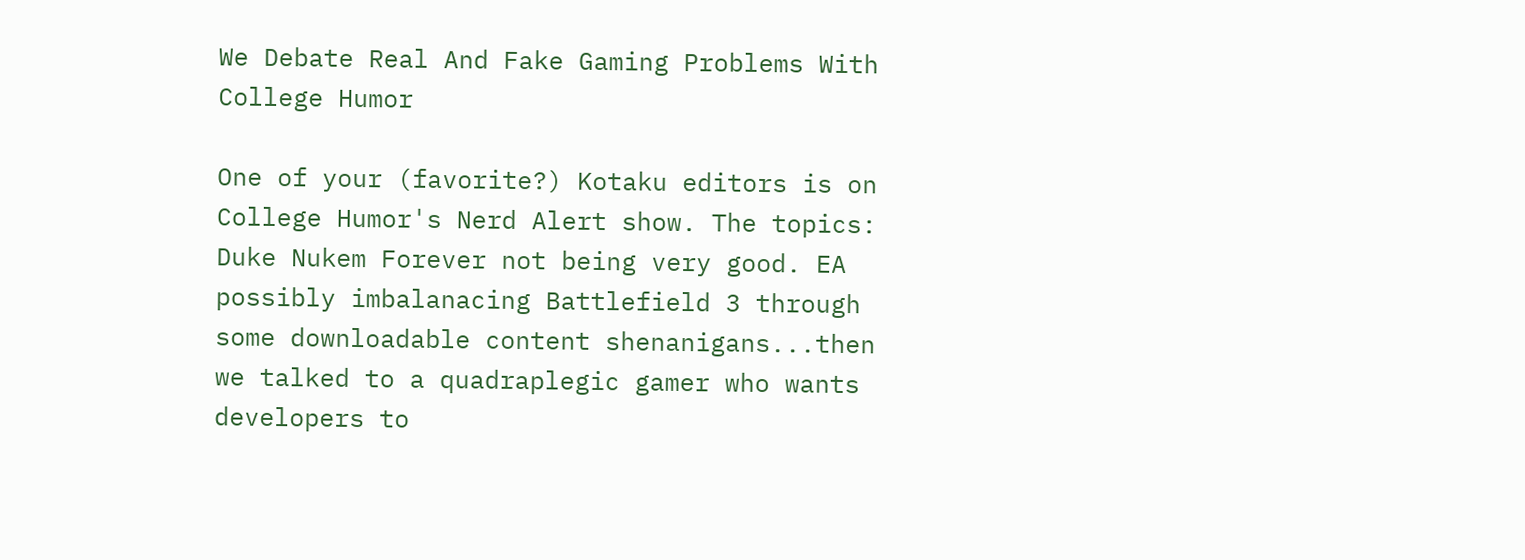We Debate Real And Fake Gaming Problems With College Humor

One of your (favorite?) Kotaku editors is on College Humor's Nerd Alert show. The topics: Duke Nukem Forever not being very good. EA possibly imbalanacing Battlefield 3 through some downloadable content shenanigans...then we talked to a quadraplegic gamer who wants developers to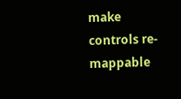make controls re-mappable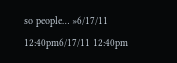so people… »6/17/11 12:40pm6/17/11 12:40pm